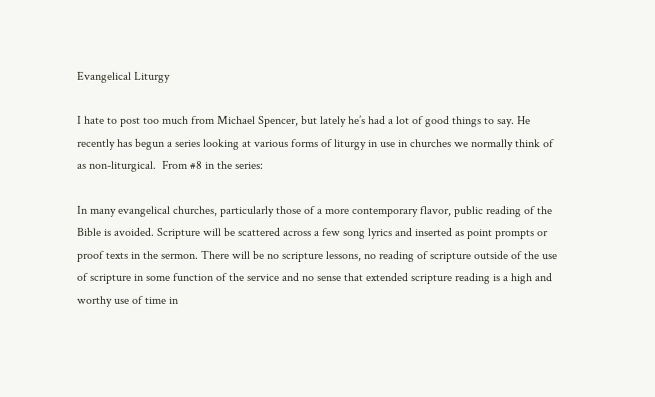Evangelical Liturgy

I hate to post too much from Michael Spencer, but lately he’s had a lot of good things to say. He recently has begun a series looking at various forms of liturgy in use in churches we normally think of as non-liturgical.  From #8 in the series:

In many evangelical churches, particularly those of a more contemporary flavor, public reading of the Bible is avoided. Scripture will be scattered across a few song lyrics and inserted as point prompts or proof texts in the sermon. There will be no scripture lessons, no reading of scripture outside of the use of scripture in some function of the service and no sense that extended scripture reading is a high and worthy use of time in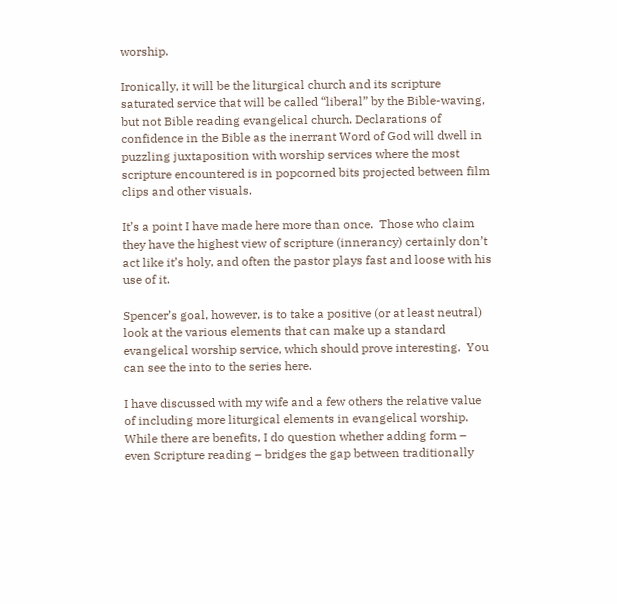worship.

Ironically, it will be the liturgical church and its scripture saturated service that will be called “liberal” by the Bible-waving, but not Bible reading evangelical church. Declarations of confidence in the Bible as the inerrant Word of God will dwell in puzzling juxtaposition with worship services where the most scripture encountered is in popcorned bits projected between film clips and other visuals.

It’s a point I have made here more than once.  Those who claim they have the highest view of scripture (innerancy) certainly don’t act like it’s holy, and often the pastor plays fast and loose with his use of it.

Spencer’s goal, however, is to take a positive (or at least neutral) look at the various elements that can make up a standard evangelical worship service, which should prove interesting.  You can see the into to the series here.

I have discussed with my wife and a few others the relative value of including more liturgical elements in evangelical worship. While there are benefits, I do question whether adding form – even Scripture reading – bridges the gap between traditionally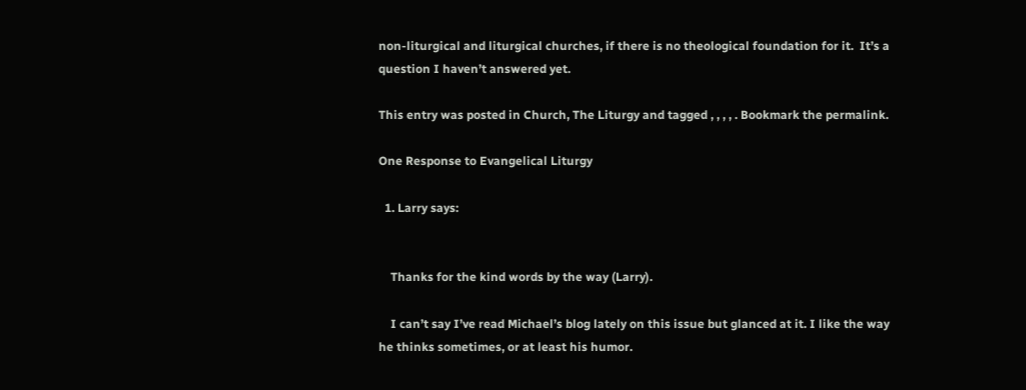non-liturgical and liturgical churches, if there is no theological foundation for it.  It’s a question I haven’t answered yet.

This entry was posted in Church, The Liturgy and tagged , , , , . Bookmark the permalink.

One Response to Evangelical Liturgy

  1. Larry says:


    Thanks for the kind words by the way (Larry).

    I can’t say I’ve read Michael’s blog lately on this issue but glanced at it. I like the way he thinks sometimes, or at least his humor.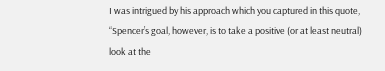I was intrigued by his approach which you captured in this quote, “Spencer’s goal, however, is to take a positive (or at least neutral) look at the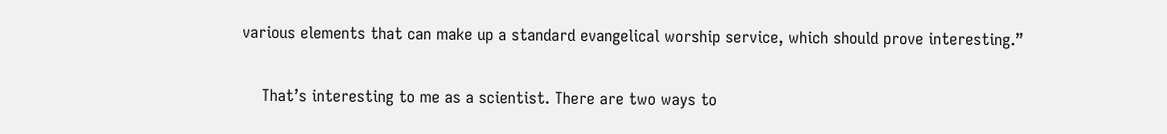various elements that can make up a standard evangelical worship service, which should prove interesting.”

    That’s interesting to me as a scientist. There are two ways to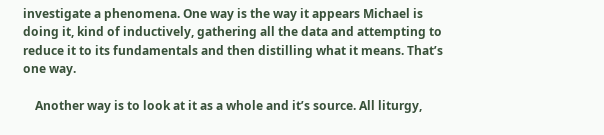investigate a phenomena. One way is the way it appears Michael is doing it, kind of inductively, gathering all the data and attempting to reduce it to its fundamentals and then distilling what it means. That’s one way.

    Another way is to look at it as a whole and it’s source. All liturgy,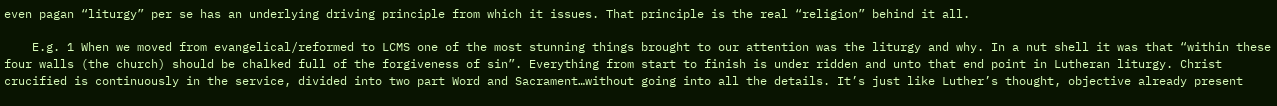even pagan “liturgy” per se has an underlying driving principle from which it issues. That principle is the real “religion” behind it all.

    E.g. 1 When we moved from evangelical/reformed to LCMS one of the most stunning things brought to our attention was the liturgy and why. In a nut shell it was that “within these four walls (the church) should be chalked full of the forgiveness of sin”. Everything from start to finish is under ridden and unto that end point in Lutheran liturgy. Christ crucified is continuously in the service, divided into two part Word and Sacrament…without going into all the details. It’s just like Luther’s thought, objective already present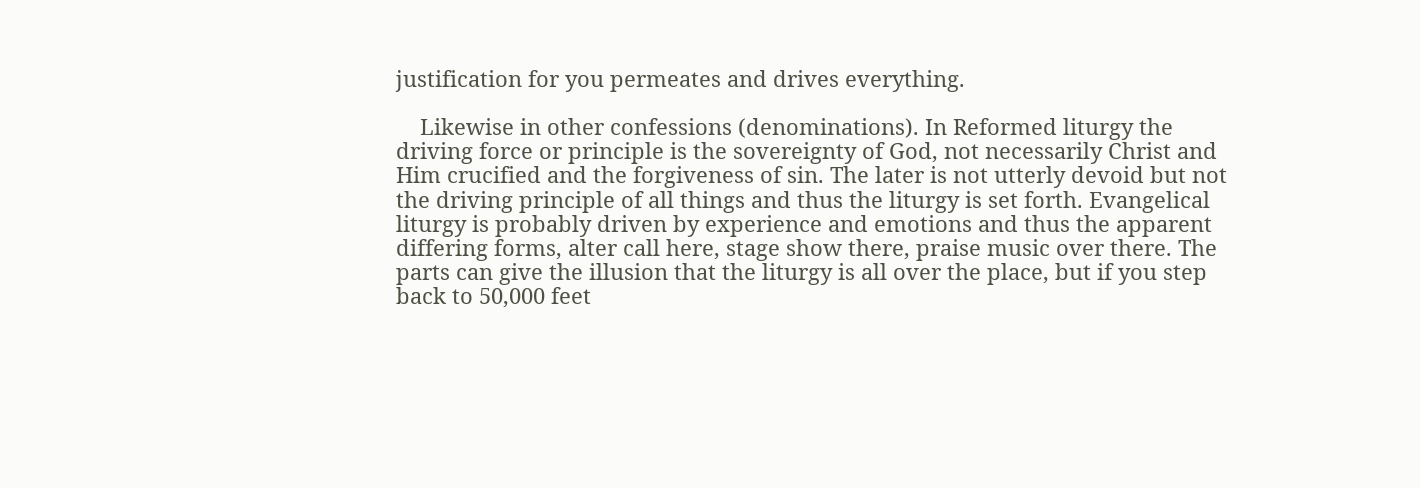justification for you permeates and drives everything.

    Likewise in other confessions (denominations). In Reformed liturgy the driving force or principle is the sovereignty of God, not necessarily Christ and Him crucified and the forgiveness of sin. The later is not utterly devoid but not the driving principle of all things and thus the liturgy is set forth. Evangelical liturgy is probably driven by experience and emotions and thus the apparent differing forms, alter call here, stage show there, praise music over there. The parts can give the illusion that the liturgy is all over the place, but if you step back to 50,000 feet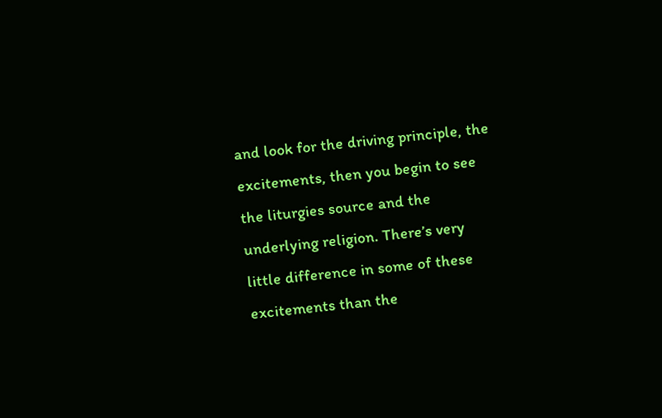and look for the driving principle, the excitements, then you begin to see the liturgies source and the underlying religion. There’s very little difference in some of these excitements than the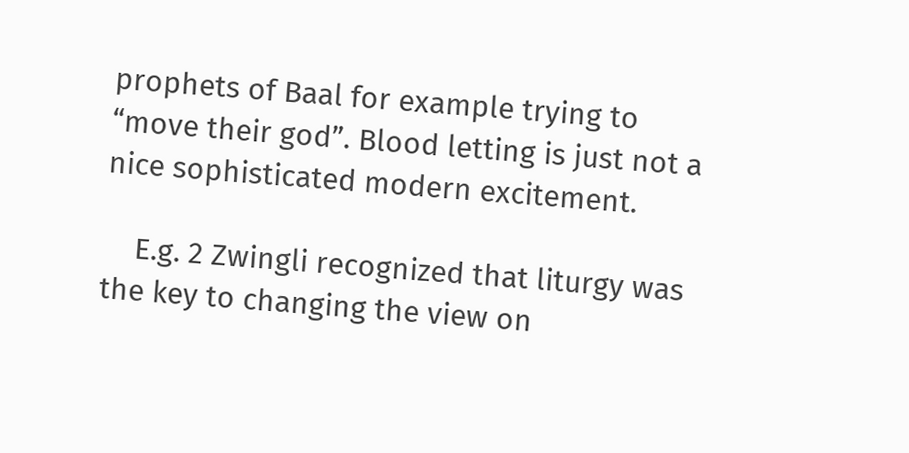prophets of Baal for example trying to “move their god”. Blood letting is just not a nice sophisticated modern excitement.

    E.g. 2 Zwingli recognized that liturgy was the key to changing the view on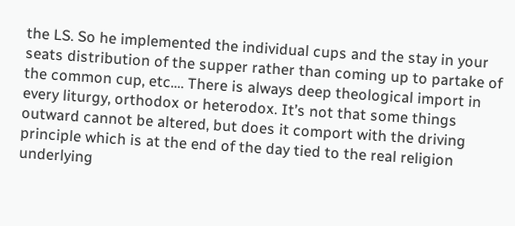the LS. So he implemented the individual cups and the stay in your seats distribution of the supper rather than coming up to partake of the common cup, etc…. There is always deep theological import in every liturgy, orthodox or heterodox. It’s not that some things outward cannot be altered, but does it comport with the driving principle which is at the end of the day tied to the real religion underlying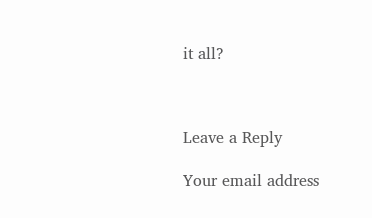it all?



Leave a Reply

Your email address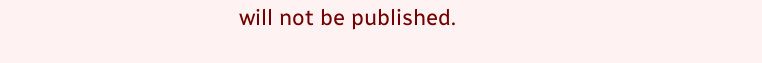will not be published.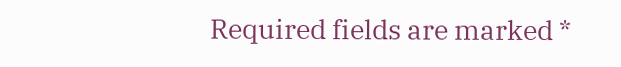Required fields are marked *